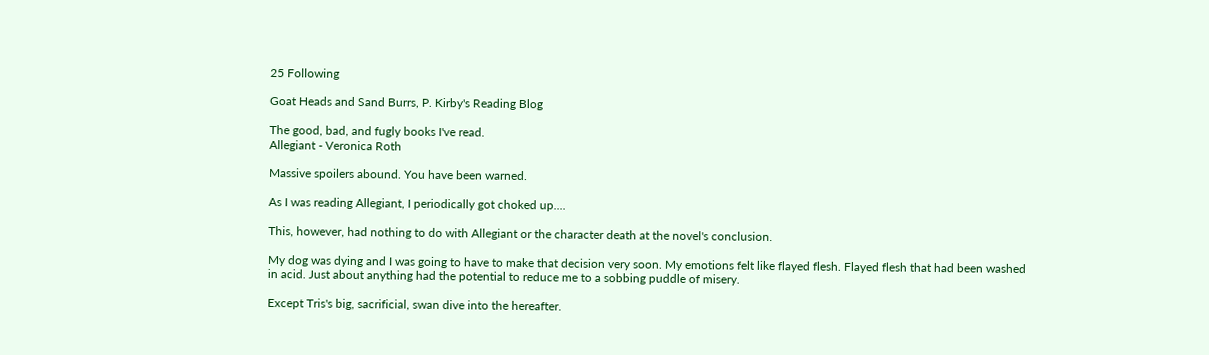25 Following

Goat Heads and Sand Burrs, P. Kirby's Reading Blog

The good, bad, and fugly books I've read.
Allegiant - Veronica Roth

Massive spoilers abound. You have been warned.

As I was reading Allegiant, I periodically got choked up....

This, however, had nothing to do with Allegiant or the character death at the novel's conclusion.

My dog was dying and I was going to have to make that decision very soon. My emotions felt like flayed flesh. Flayed flesh that had been washed in acid. Just about anything had the potential to reduce me to a sobbing puddle of misery.

Except Tris's big, sacrificial, swan dive into the hereafter.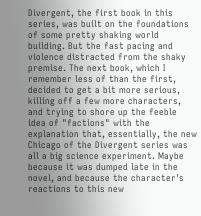Divergent, the first book in this series, was built on the foundations of some pretty shaking world building. But the fast pacing and violence distracted from the shaky premise. The next book, which I remember less of than the first, decided to get a bit more serious, killing off a few more characters, and trying to shore up the feeble idea of "factions" with the explanation that, essentially, the new Chicago of the Divergent series was all a big science experiment. Maybe because it was dumped late in the novel, and because the character's reactions to this new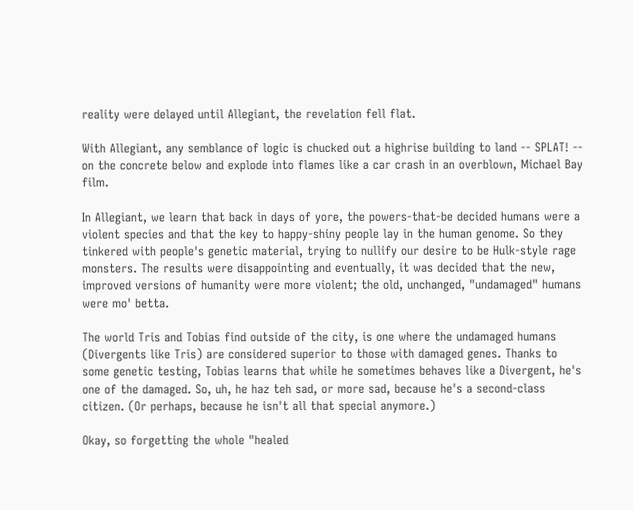reality were delayed until Allegiant, the revelation fell flat.

With Allegiant, any semblance of logic is chucked out a highrise building to land -- SPLAT! -- on the concrete below and explode into flames like a car crash in an overblown, Michael Bay film.

In Allegiant, we learn that back in days of yore, the powers-that-be decided humans were a violent species and that the key to happy-shiny people lay in the human genome. So they tinkered with people's genetic material, trying to nullify our desire to be Hulk-style rage monsters. The results were disappointing and eventually, it was decided that the new, improved versions of humanity were more violent; the old, unchanged, "undamaged" humans were mo' betta.

The world Tris and Tobias find outside of the city, is one where the undamaged humans (Divergents like Tris) are considered superior to those with damaged genes. Thanks to some genetic testing, Tobias learns that while he sometimes behaves like a Divergent, he's one of the damaged. So, uh, he haz teh sad, or more sad, because he's a second-class citizen. (Or perhaps, because he isn't all that special anymore.)

Okay, so forgetting the whole "healed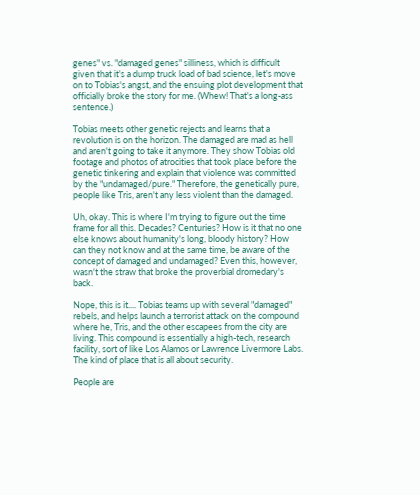genes" vs. "damaged genes" silliness, which is difficult given that it's a dump truck load of bad science, let's move on to Tobias's angst, and the ensuing plot development that officially broke the story for me. (Whew! That's a long-ass sentence.)

Tobias meets other genetic rejects and learns that a revolution is on the horizon. The damaged are mad as hell and aren't going to take it anymore. They show Tobias old footage and photos of atrocities that took place before the genetic tinkering and explain that violence was committed by the "undamaged/pure." Therefore, the genetically pure, people like Tris, aren't any less violent than the damaged.

Uh, okay. This is where I'm trying to figure out the time frame for all this. Decades? Centuries? How is it that no one else knows about humanity's long, bloody history? How can they not know and at the same time, be aware of the concept of damaged and undamaged? Even this, however, wasn't the straw that broke the proverbial dromedary's back.

Nope, this is it.... Tobias teams up with several "damaged" rebels, and helps launch a terrorist attack on the compound where he, Tris, and the other escapees from the city are living. This compound is essentially a high-tech, research facility, sort of like Los Alamos or Lawrence Livermore Labs. The kind of place that is all about security.

People are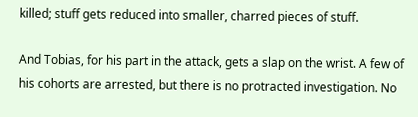killed; stuff gets reduced into smaller, charred pieces of stuff.

And Tobias, for his part in the attack, gets a slap on the wrist. A few of his cohorts are arrested, but there is no protracted investigation. No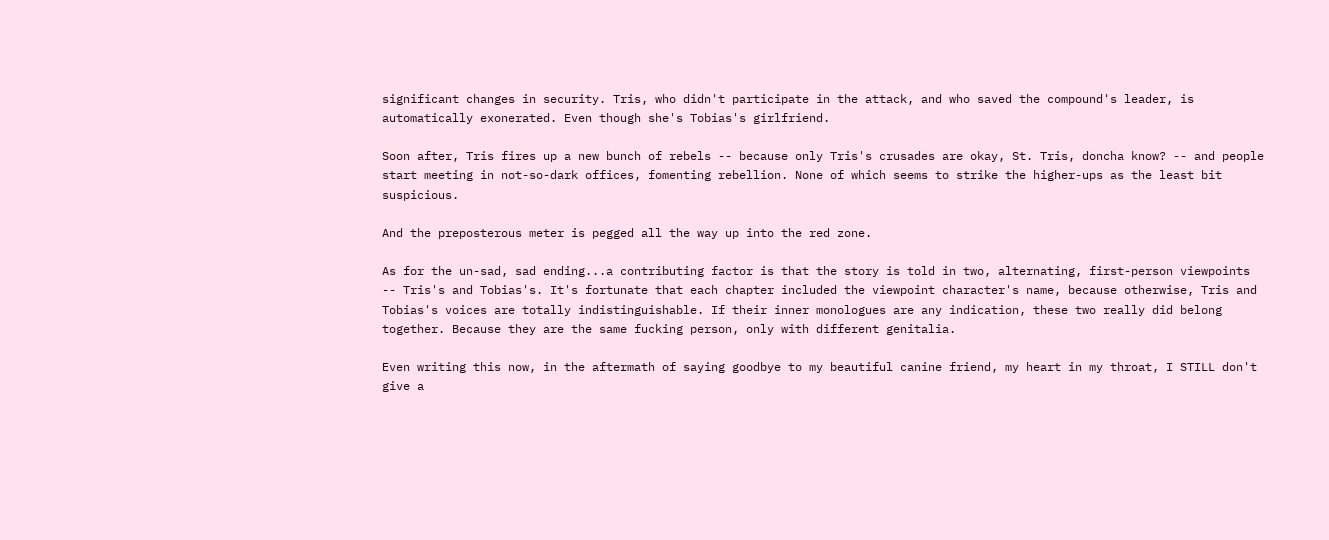significant changes in security. Tris, who didn't participate in the attack, and who saved the compound's leader, is automatically exonerated. Even though she's Tobias's girlfriend.

Soon after, Tris fires up a new bunch of rebels -- because only Tris's crusades are okay, St. Tris, doncha know? -- and people start meeting in not-so-dark offices, fomenting rebellion. None of which seems to strike the higher-ups as the least bit suspicious.

And the preposterous meter is pegged all the way up into the red zone.

As for the un-sad, sad ending...a contributing factor is that the story is told in two, alternating, first-person viewpoints -- Tris's and Tobias's. It's fortunate that each chapter included the viewpoint character's name, because otherwise, Tris and Tobias's voices are totally indistinguishable. If their inner monologues are any indication, these two really did belong together. Because they are the same fucking person, only with different genitalia.

Even writing this now, in the aftermath of saying goodbye to my beautiful canine friend, my heart in my throat, I STILL don't give a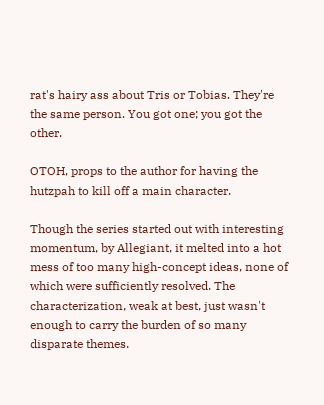rat's hairy ass about Tris or Tobias. They're the same person. You got one; you got the other.

OTOH, props to the author for having the hutzpah to kill off a main character.

Though the series started out with interesting momentum, by Allegiant, it melted into a hot mess of too many high-concept ideas, none of which were sufficiently resolved. The characterization, weak at best, just wasn't enough to carry the burden of so many disparate themes.